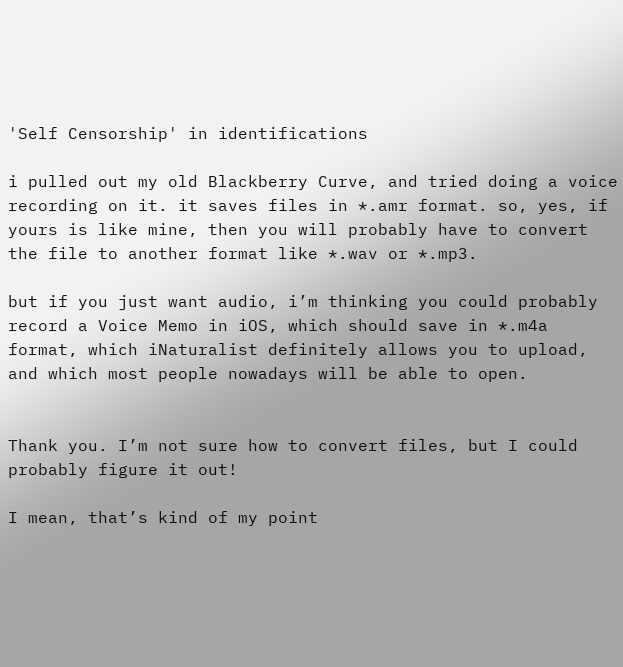'Self Censorship' in identifications

i pulled out my old Blackberry Curve, and tried doing a voice recording on it. it saves files in *.amr format. so, yes, if yours is like mine, then you will probably have to convert the file to another format like *.wav or *.mp3.

but if you just want audio, i’m thinking you could probably record a Voice Memo in iOS, which should save in *.m4a format, which iNaturalist definitely allows you to upload, and which most people nowadays will be able to open.


Thank you. I’m not sure how to convert files, but I could probably figure it out!

I mean, that’s kind of my point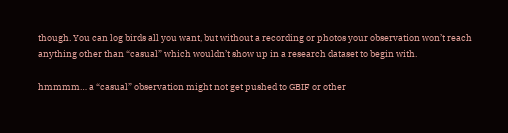though. You can log birds all you want, but without a recording or photos your observation won’t reach anything other than “casual” which wouldn’t show up in a research dataset to begin with.

hmmmm… a “casual” observation might not get pushed to GBIF or other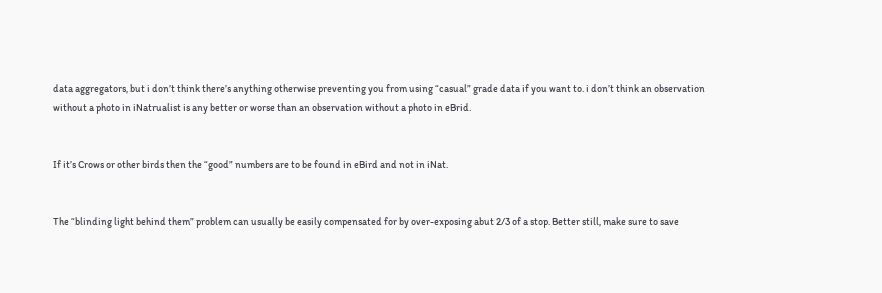data aggregators, but i don’t think there’s anything otherwise preventing you from using “casual” grade data if you want to. i don’t think an observation without a photo in iNatrualist is any better or worse than an observation without a photo in eBrid.


If it’s Crows or other birds then the “good” numbers are to be found in eBird and not in iNat.


The “blinding light behind them” problem can usually be easily compensated for by over-exposing abut 2/3 of a stop. Better still, make sure to save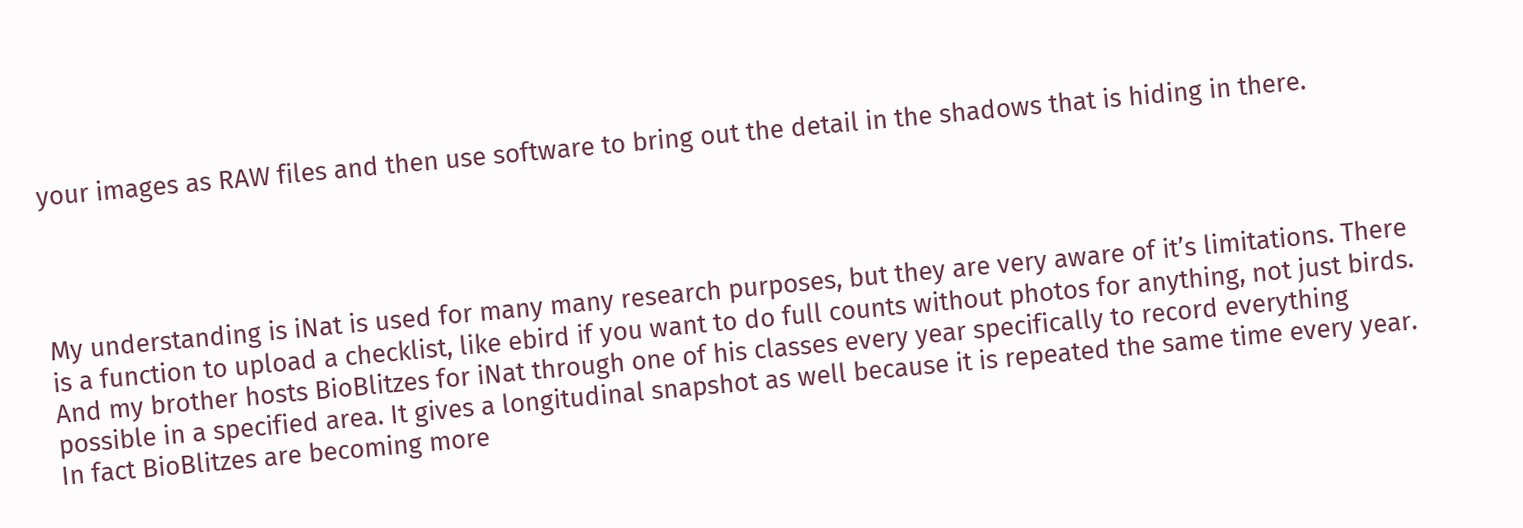your images as RAW files and then use software to bring out the detail in the shadows that is hiding in there.




My understanding is iNat is used for many many research purposes, but they are very aware of it’s limitations. There is a function to upload a checklist, like ebird if you want to do full counts without photos for anything, not just birds. And my brother hosts BioBlitzes for iNat through one of his classes every year specifically to record everything possible in a specified area. It gives a longitudinal snapshot as well because it is repeated the same time every year. In fact BioBlitzes are becoming more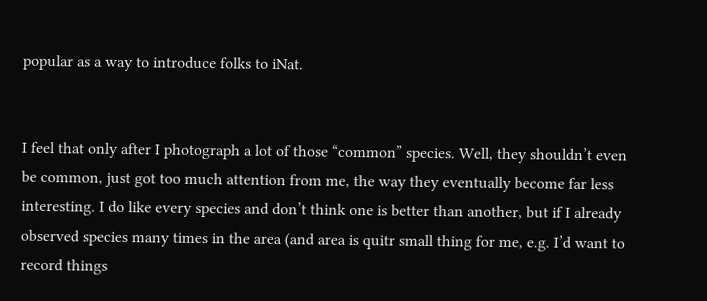popular as a way to introduce folks to iNat.


I feel that only after I photograph a lot of those “common” species. Well, they shouldn’t even be common, just got too much attention from me, the way they eventually become far less interesting. I do like every species and don’t think one is better than another, but if I already observed species many times in the area (and area is quitr small thing for me, e.g. I’d want to record things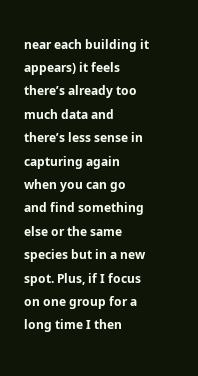near each building it appears) it feels there’s already too much data and there’s less sense in capturing again when you can go and find something else or the same species but in a new spot. Plus, if I focus on one group for a long time I then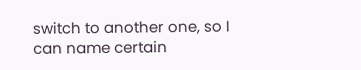switch to another one, so I can name certain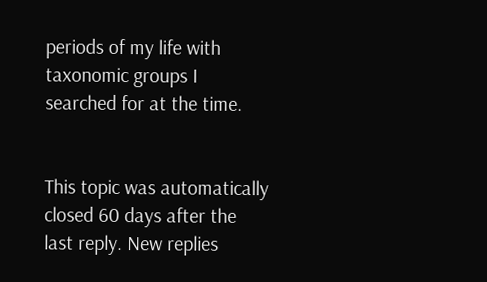periods of my life with taxonomic groups I searched for at the time.


This topic was automatically closed 60 days after the last reply. New replies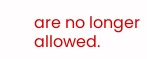are no longer allowed.